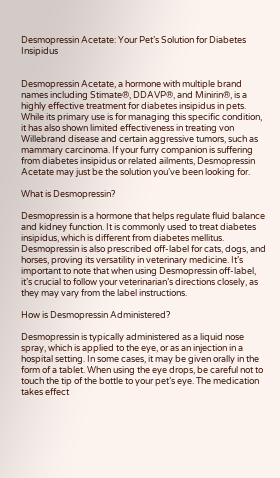Desmopressin Acetate: Your Pet’s Solution for Diabetes Insipidus


Desmopressin Acetate, a hormone with multiple brand names including Stimate®, DDAVP®, and Minirin®, is a highly effective treatment for diabetes insipidus in pets. While its primary use is for managing this specific condition, it has also shown limited effectiveness in treating von Willebrand disease and certain aggressive tumors, such as mammary carcinoma. If your furry companion is suffering from diabetes insipidus or related ailments, Desmopressin Acetate may just be the solution you’ve been looking for.

What is Desmopressin?

Desmopressin is a hormone that helps regulate fluid balance and kidney function. It is commonly used to treat diabetes insipidus, which is different from diabetes mellitus. Desmopressin is also prescribed off-label for cats, dogs, and horses, proving its versatility in veterinary medicine. It’s important to note that when using Desmopressin off-label, it’s crucial to follow your veterinarian’s directions closely, as they may vary from the label instructions.

How is Desmopressin Administered?

Desmopressin is typically administered as a liquid nose spray, which is applied to the eye, or as an injection in a hospital setting. In some cases, it may be given orally in the form of a tablet. When using the eye drops, be careful not to touch the tip of the bottle to your pet’s eye. The medication takes effect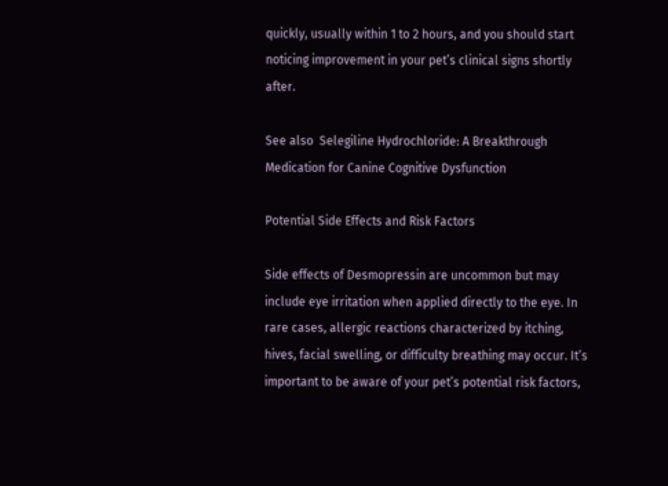quickly, usually within 1 to 2 hours, and you should start noticing improvement in your pet’s clinical signs shortly after.

See also  Selegiline Hydrochloride: A Breakthrough Medication for Canine Cognitive Dysfunction

Potential Side Effects and Risk Factors

Side effects of Desmopressin are uncommon but may include eye irritation when applied directly to the eye. In rare cases, allergic reactions characterized by itching, hives, facial swelling, or difficulty breathing may occur. It’s important to be aware of your pet’s potential risk factors,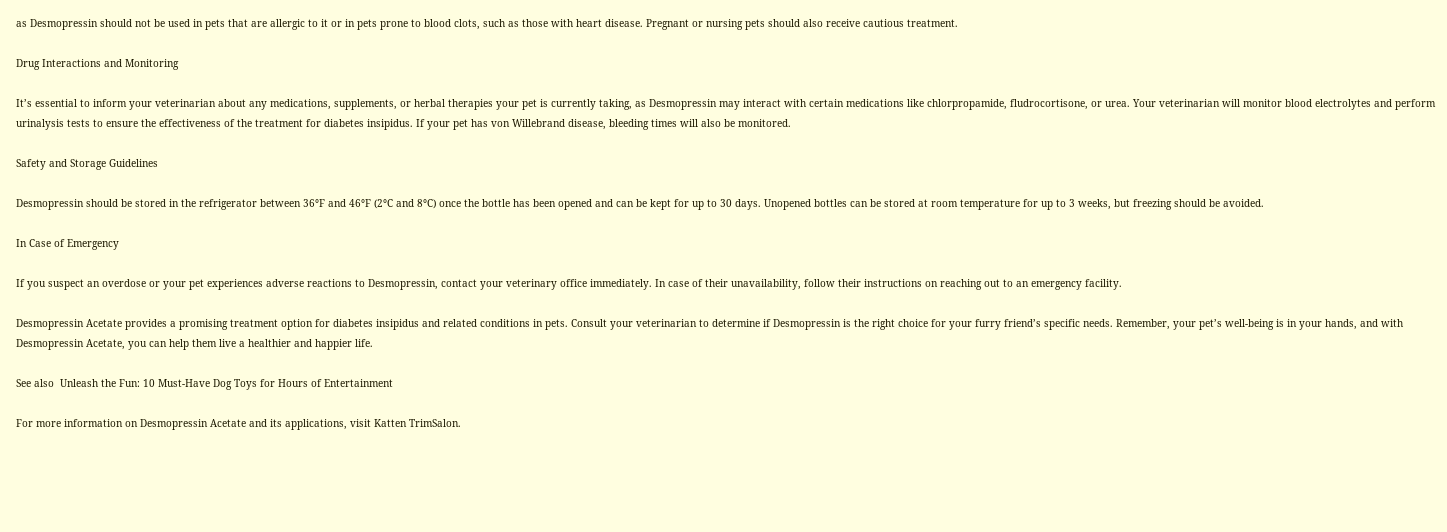as Desmopressin should not be used in pets that are allergic to it or in pets prone to blood clots, such as those with heart disease. Pregnant or nursing pets should also receive cautious treatment.

Drug Interactions and Monitoring

It’s essential to inform your veterinarian about any medications, supplements, or herbal therapies your pet is currently taking, as Desmopressin may interact with certain medications like chlorpropamide, fludrocortisone, or urea. Your veterinarian will monitor blood electrolytes and perform urinalysis tests to ensure the effectiveness of the treatment for diabetes insipidus. If your pet has von Willebrand disease, bleeding times will also be monitored.

Safety and Storage Guidelines

Desmopressin should be stored in the refrigerator between 36°F and 46°F (2°C and 8°C) once the bottle has been opened and can be kept for up to 30 days. Unopened bottles can be stored at room temperature for up to 3 weeks, but freezing should be avoided.

In Case of Emergency

If you suspect an overdose or your pet experiences adverse reactions to Desmopressin, contact your veterinary office immediately. In case of their unavailability, follow their instructions on reaching out to an emergency facility.

Desmopressin Acetate provides a promising treatment option for diabetes insipidus and related conditions in pets. Consult your veterinarian to determine if Desmopressin is the right choice for your furry friend’s specific needs. Remember, your pet’s well-being is in your hands, and with Desmopressin Acetate, you can help them live a healthier and happier life.

See also  Unleash the Fun: 10 Must-Have Dog Toys for Hours of Entertainment

For more information on Desmopressin Acetate and its applications, visit Katten TrimSalon.